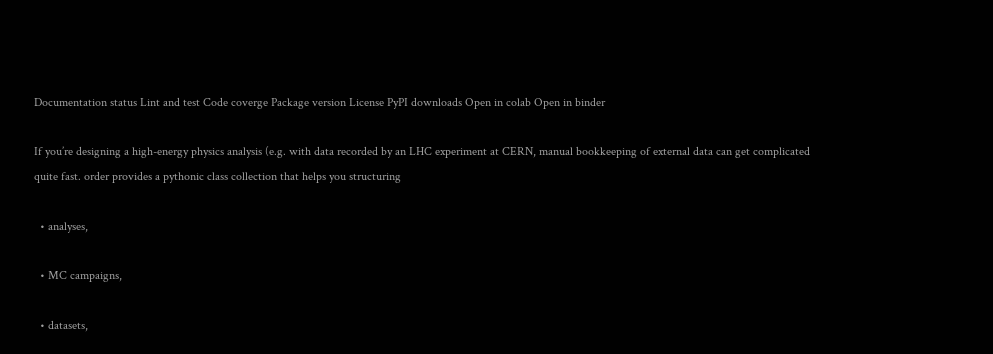Documentation status Lint and test Code coverge Package version License PyPI downloads Open in colab Open in binder

If you’re designing a high-energy physics analysis (e.g. with data recorded by an LHC experiment at CERN, manual bookkeeping of external data can get complicated quite fast. order provides a pythonic class collection that helps you structuring

  • analyses,

  • MC campaigns,

  • datasets,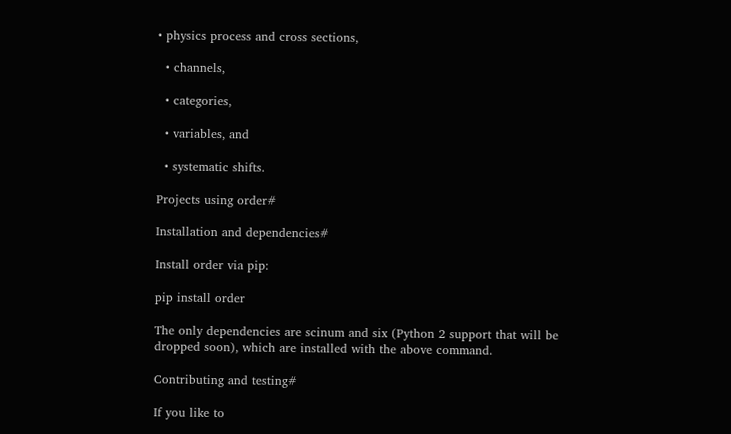• physics process and cross sections,

  • channels,

  • categories,

  • variables, and

  • systematic shifts.

Projects using order#

Installation and dependencies#

Install order via pip:

pip install order

The only dependencies are scinum and six (Python 2 support that will be dropped soon), which are installed with the above command.

Contributing and testing#

If you like to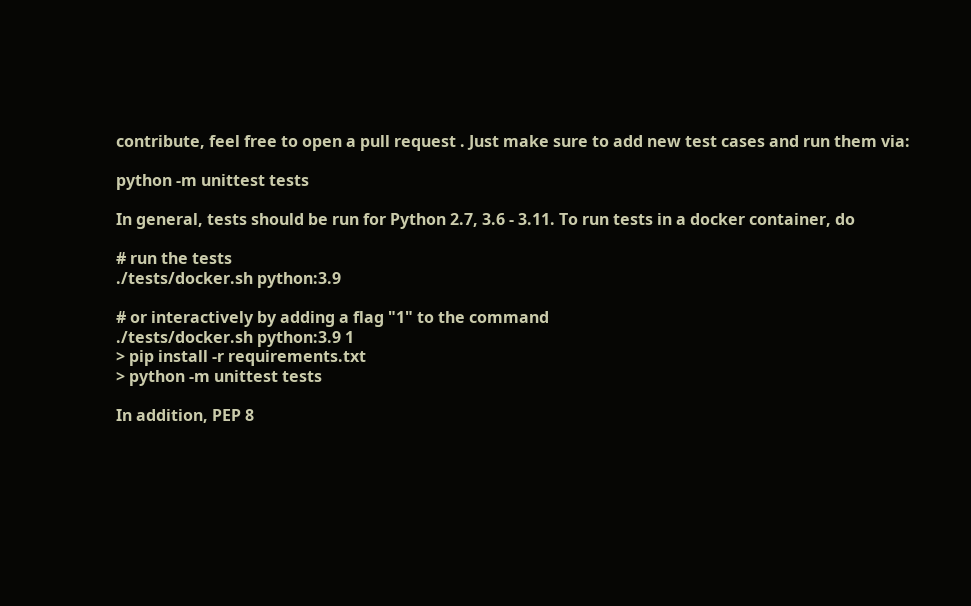contribute, feel free to open a pull request . Just make sure to add new test cases and run them via:

python -m unittest tests

In general, tests should be run for Python 2.7, 3.6 - 3.11. To run tests in a docker container, do

# run the tests
./tests/docker.sh python:3.9

# or interactively by adding a flag "1" to the command
./tests/docker.sh python:3.9 1
> pip install -r requirements.txt
> python -m unittest tests

In addition, PEP 8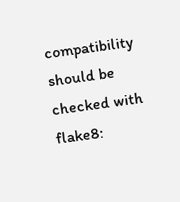compatibility should be checked with flake8: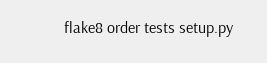flake8 order tests setup.py